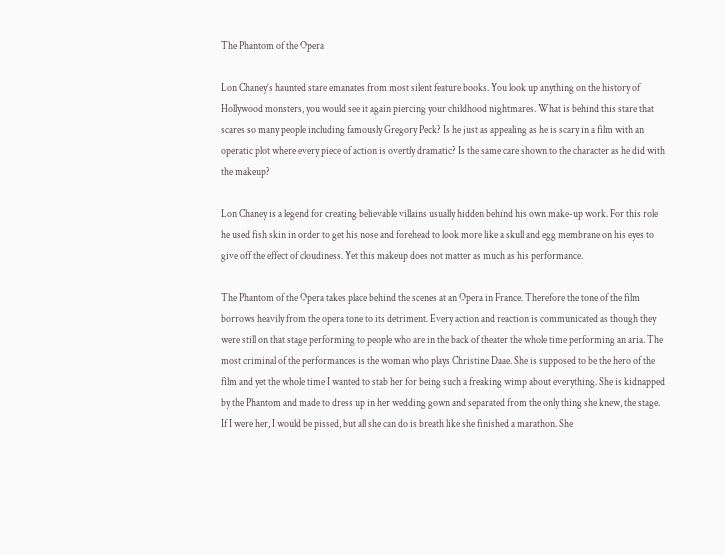The Phantom of the Opera

Lon Chaney’s haunted stare emanates from most silent feature books. You look up anything on the history of Hollywood monsters, you would see it again piercing your childhood nightmares. What is behind this stare that scares so many people including famously Gregory Peck? Is he just as appealing as he is scary in a film with an operatic plot where every piece of action is overtly dramatic? Is the same care shown to the character as he did with the makeup?

Lon Chaney is a legend for creating believable villains usually hidden behind his own make-up work. For this role he used fish skin in order to get his nose and forehead to look more like a skull and egg membrane on his eyes to give off the effect of cloudiness. Yet this makeup does not matter as much as his performance.

The Phantom of the Opera takes place behind the scenes at an Opera in France. Therefore the tone of the film borrows heavily from the opera tone to its detriment. Every action and reaction is communicated as though they were still on that stage performing to people who are in the back of theater the whole time performing an aria. The most criminal of the performances is the woman who plays Christine Daae. She is supposed to be the hero of the film and yet the whole time I wanted to stab her for being such a freaking wimp about everything. She is kidnapped by the Phantom and made to dress up in her wedding gown and separated from the only thing she knew, the stage. If I were her, I would be pissed, but all she can do is breath like she finished a marathon. She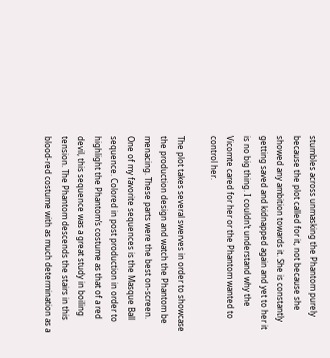stumbles across unmasking the Phantom purely because the plot called for it, not because she showed any ambition towards it. She is constantly getting saved and kidnapped again and yet to her it is no big thing. I couldn’t understand why the Vicomte cared for her or the Phantom wanted to control her.

The plot takes several swerves in order to showcase the production design and watch the Phantom be menacing. These parts were the best on-screen. One of my favorite sequences is the Masque Ball sequence. Colored in post production in order to highlight the Phantom’s costume as that of a red devil, this sequence was a great study in boiling tension. The Phantom descends the stairs in this blood-red costume with as much determination as a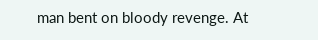man bent on bloody revenge. At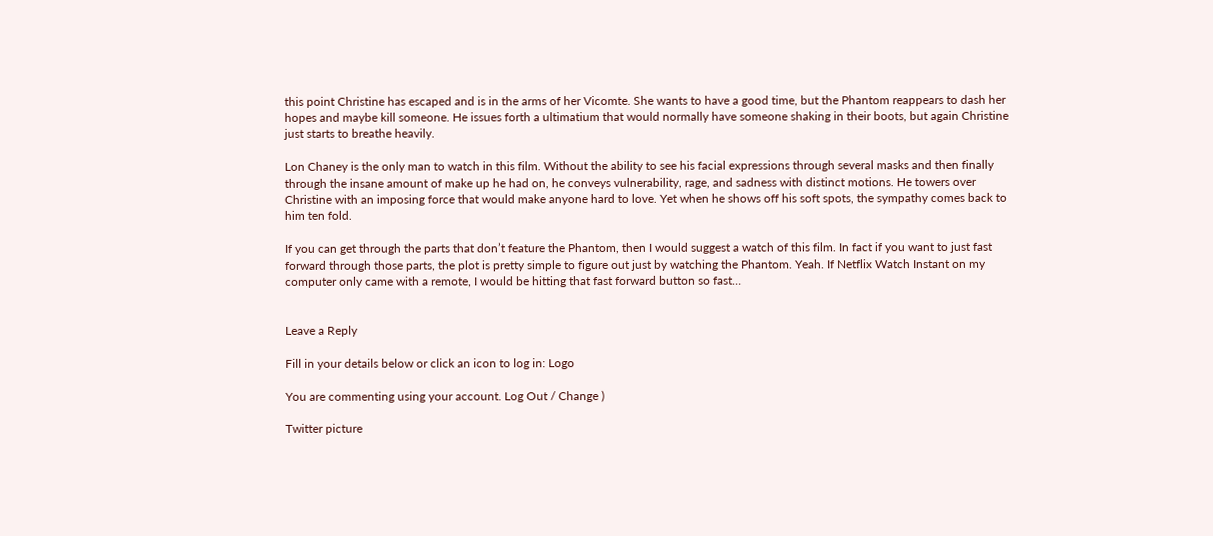this point Christine has escaped and is in the arms of her Vicomte. She wants to have a good time, but the Phantom reappears to dash her hopes and maybe kill someone. He issues forth a ultimatium that would normally have someone shaking in their boots, but again Christine just starts to breathe heavily.

Lon Chaney is the only man to watch in this film. Without the ability to see his facial expressions through several masks and then finally through the insane amount of make up he had on, he conveys vulnerability, rage, and sadness with distinct motions. He towers over Christine with an imposing force that would make anyone hard to love. Yet when he shows off his soft spots, the sympathy comes back to him ten fold.

If you can get through the parts that don’t feature the Phantom, then I would suggest a watch of this film. In fact if you want to just fast forward through those parts, the plot is pretty simple to figure out just by watching the Phantom. Yeah. If Netflix Watch Instant on my computer only came with a remote, I would be hitting that fast forward button so fast…


Leave a Reply

Fill in your details below or click an icon to log in: Logo

You are commenting using your account. Log Out / Change )

Twitter picture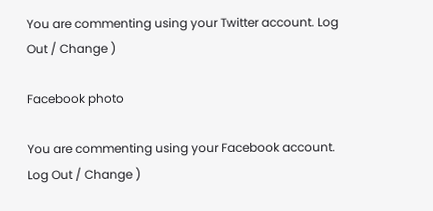You are commenting using your Twitter account. Log Out / Change )

Facebook photo

You are commenting using your Facebook account. Log Out / Change )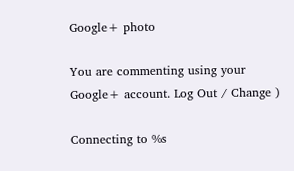Google+ photo

You are commenting using your Google+ account. Log Out / Change )

Connecting to %s